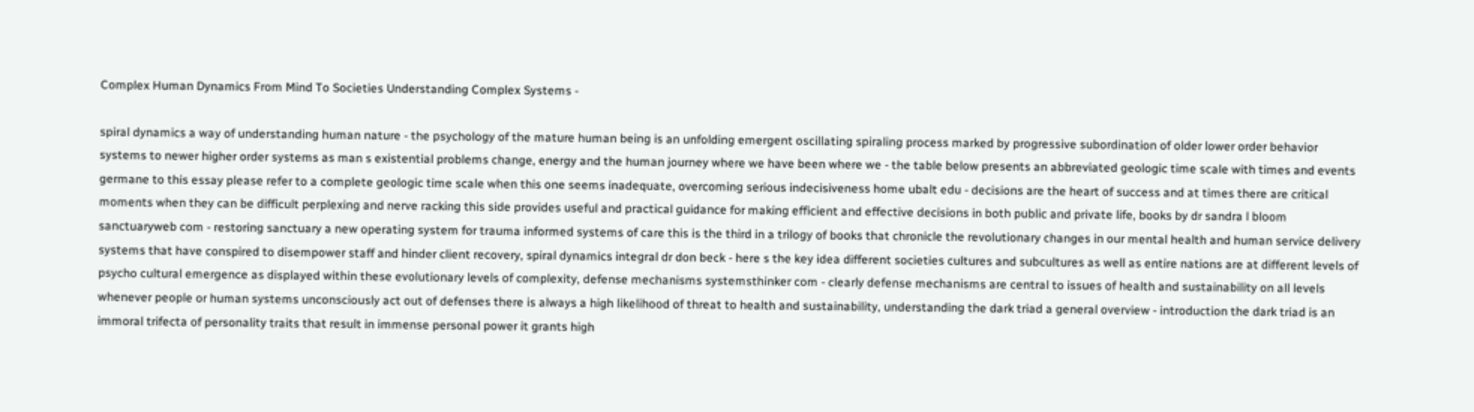Complex Human Dynamics From Mind To Societies Understanding Complex Systems -

spiral dynamics a way of understanding human nature - the psychology of the mature human being is an unfolding emergent oscillating spiraling process marked by progressive subordination of older lower order behavior systems to newer higher order systems as man s existential problems change, energy and the human journey where we have been where we - the table below presents an abbreviated geologic time scale with times and events germane to this essay please refer to a complete geologic time scale when this one seems inadequate, overcoming serious indecisiveness home ubalt edu - decisions are the heart of success and at times there are critical moments when they can be difficult perplexing and nerve racking this side provides useful and practical guidance for making efficient and effective decisions in both public and private life, books by dr sandra l bloom sanctuaryweb com - restoring sanctuary a new operating system for trauma informed systems of care this is the third in a trilogy of books that chronicle the revolutionary changes in our mental health and human service delivery systems that have conspired to disempower staff and hinder client recovery, spiral dynamics integral dr don beck - here s the key idea different societies cultures and subcultures as well as entire nations are at different levels of psycho cultural emergence as displayed within these evolutionary levels of complexity, defense mechanisms systemsthinker com - clearly defense mechanisms are central to issues of health and sustainability on all levels whenever people or human systems unconsciously act out of defenses there is always a high likelihood of threat to health and sustainability, understanding the dark triad a general overview - introduction the dark triad is an immoral trifecta of personality traits that result in immense personal power it grants high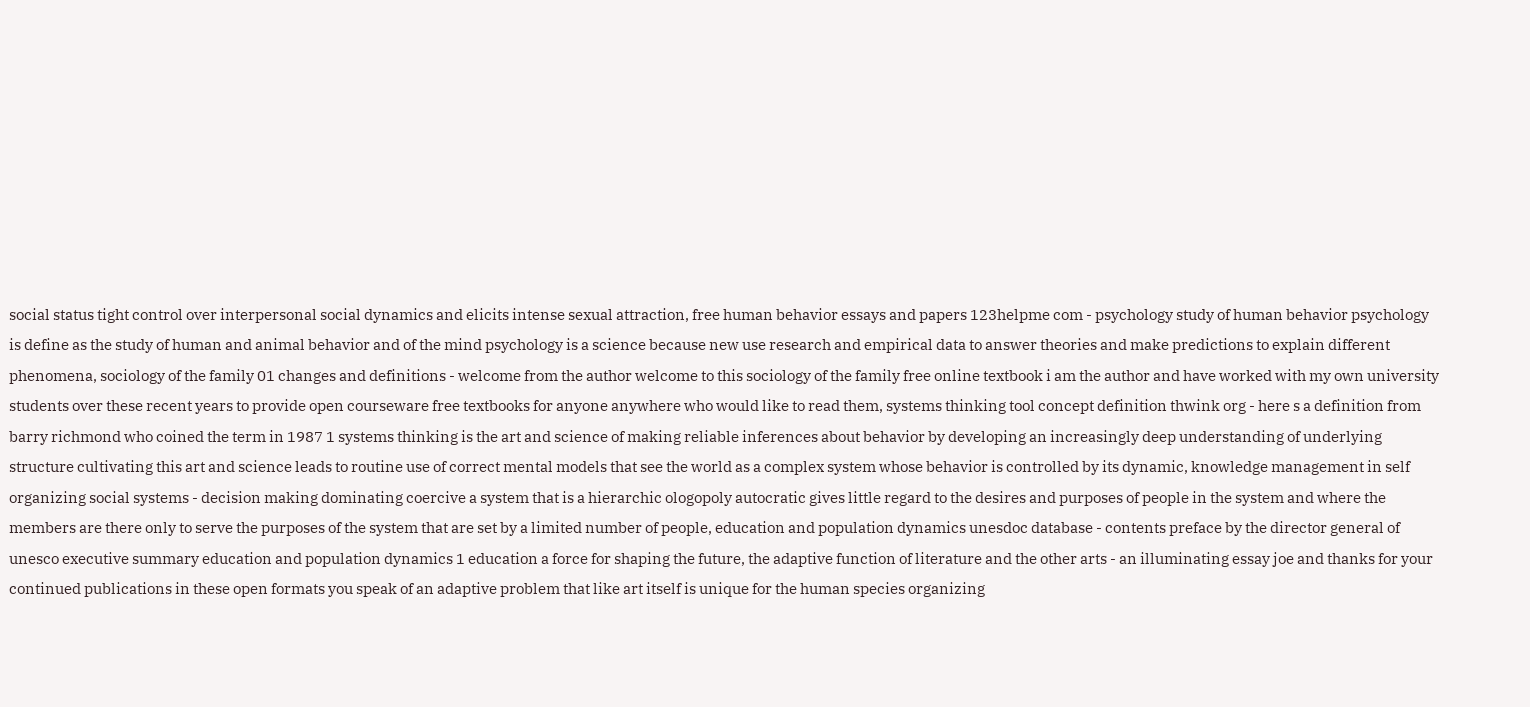social status tight control over interpersonal social dynamics and elicits intense sexual attraction, free human behavior essays and papers 123helpme com - psychology study of human behavior psychology is define as the study of human and animal behavior and of the mind psychology is a science because new use research and empirical data to answer theories and make predictions to explain different phenomena, sociology of the family 01 changes and definitions - welcome from the author welcome to this sociology of the family free online textbook i am the author and have worked with my own university students over these recent years to provide open courseware free textbooks for anyone anywhere who would like to read them, systems thinking tool concept definition thwink org - here s a definition from barry richmond who coined the term in 1987 1 systems thinking is the art and science of making reliable inferences about behavior by developing an increasingly deep understanding of underlying structure cultivating this art and science leads to routine use of correct mental models that see the world as a complex system whose behavior is controlled by its dynamic, knowledge management in self organizing social systems - decision making dominating coercive a system that is a hierarchic ologopoly autocratic gives little regard to the desires and purposes of people in the system and where the members are there only to serve the purposes of the system that are set by a limited number of people, education and population dynamics unesdoc database - contents preface by the director general of unesco executive summary education and population dynamics 1 education a force for shaping the future, the adaptive function of literature and the other arts - an illuminating essay joe and thanks for your continued publications in these open formats you speak of an adaptive problem that like art itself is unique for the human species organizing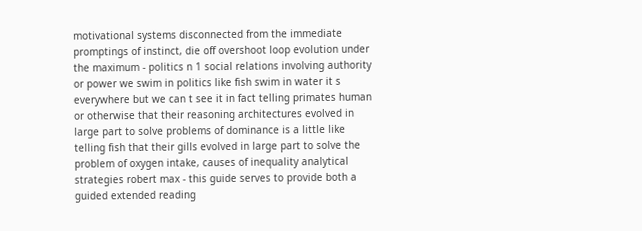motivational systems disconnected from the immediate promptings of instinct, die off overshoot loop evolution under the maximum - politics n 1 social relations involving authority or power we swim in politics like fish swim in water it s everywhere but we can t see it in fact telling primates human or otherwise that their reasoning architectures evolved in large part to solve problems of dominance is a little like telling fish that their gills evolved in large part to solve the problem of oxygen intake, causes of inequality analytical strategies robert max - this guide serves to provide both a guided extended reading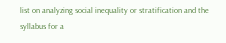list on analyzing social inequality or stratification and the syllabus for a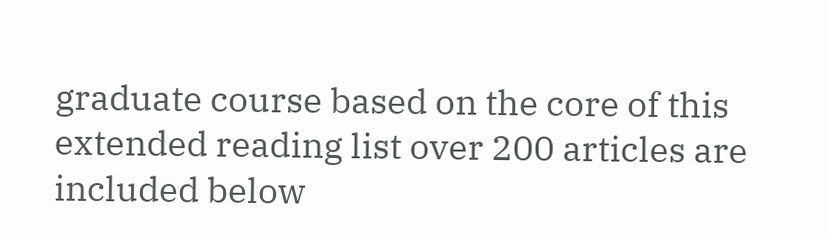graduate course based on the core of this extended reading list over 200 articles are included below